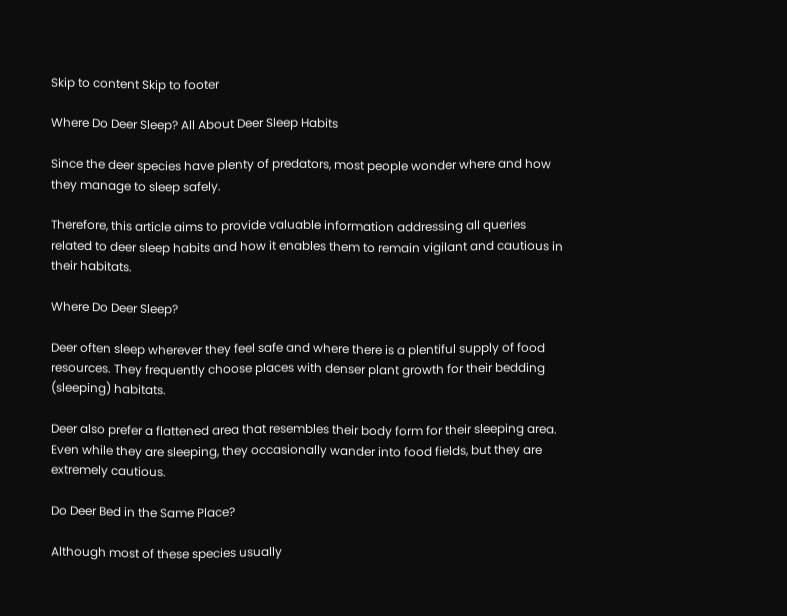Skip to content Skip to footer

Where Do Deer Sleep? All About Deer Sleep Habits

Since the deer species have plenty of predators, most people wonder where and how they manage to sleep safely.

Therefore, this article aims to provide valuable information addressing all queries related to deer sleep habits and how it enables them to remain vigilant and cautious in their habitats.

Where Do Deer Sleep?

Deer often sleep wherever they feel safe and where there is a plentiful supply of food resources. They frequently choose places with denser plant growth for their bedding (sleeping) habitats.

Deer also prefer a flattened area that resembles their body form for their sleeping area. Even while they are sleeping, they occasionally wander into food fields, but they are extremely cautious.

Do Deer Bed in the Same Place?

Although most of these species usually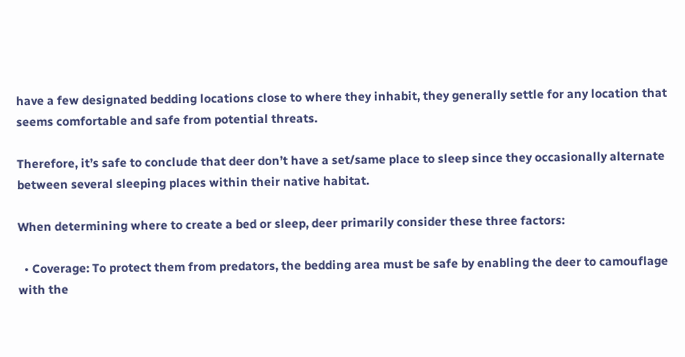have a few designated bedding locations close to where they inhabit, they generally settle for any location that seems comfortable and safe from potential threats.

Therefore, it’s safe to conclude that deer don’t have a set/same place to sleep since they occasionally alternate between several sleeping places within their native habitat.

When determining where to create a bed or sleep, deer primarily consider these three factors:

  • Coverage: To protect them from predators, the bedding area must be safe by enabling the deer to camouflage with the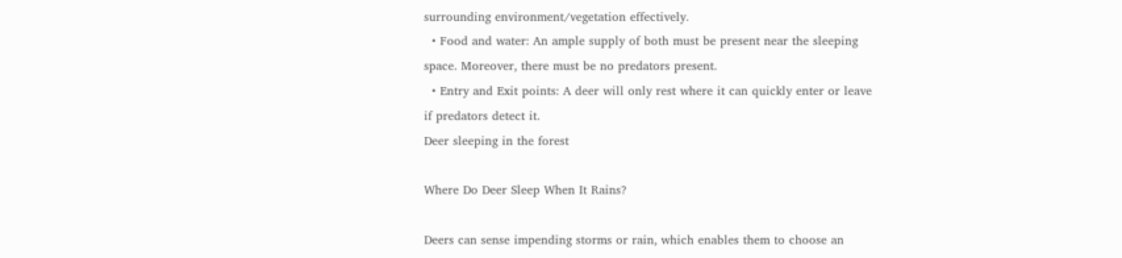surrounding environment/vegetation effectively.
  • Food and water: An ample supply of both must be present near the sleeping space. Moreover, there must be no predators present.
  • Entry and Exit points: A deer will only rest where it can quickly enter or leave if predators detect it.
Deer sleeping in the forest

Where Do Deer Sleep When It Rains?

Deers can sense impending storms or rain, which enables them to choose an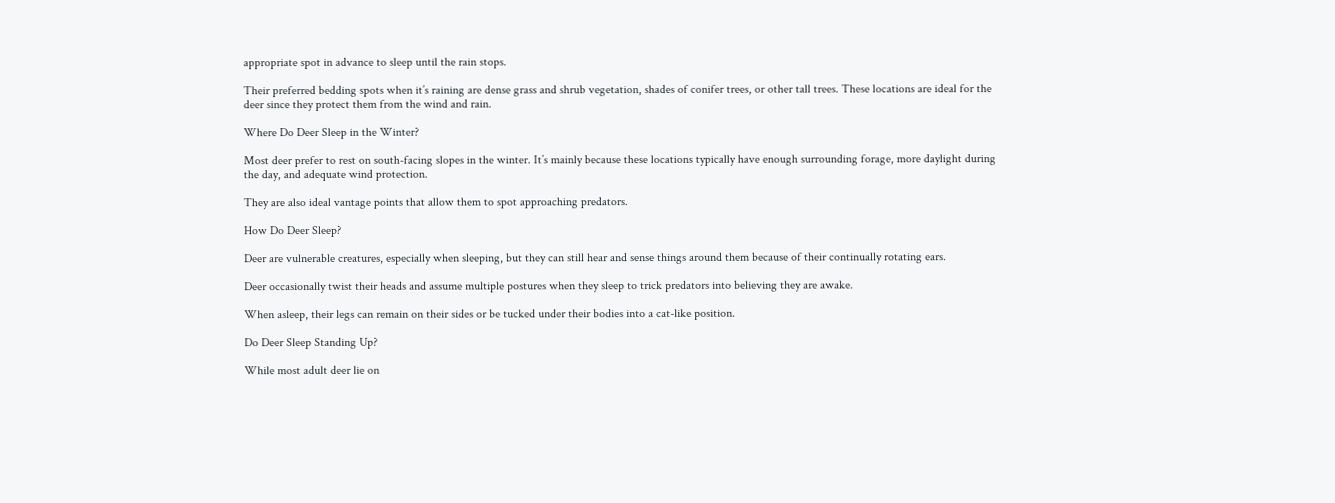appropriate spot in advance to sleep until the rain stops.

Their preferred bedding spots when it’s raining are dense grass and shrub vegetation, shades of conifer trees, or other tall trees. These locations are ideal for the deer since they protect them from the wind and rain.

Where Do Deer Sleep in the Winter?

Most deer prefer to rest on south-facing slopes in the winter. It’s mainly because these locations typically have enough surrounding forage, more daylight during the day, and adequate wind protection.

They are also ideal vantage points that allow them to spot approaching predators.

How Do Deer Sleep?

Deer are vulnerable creatures, especially when sleeping, but they can still hear and sense things around them because of their continually rotating ears.

Deer occasionally twist their heads and assume multiple postures when they sleep to trick predators into believing they are awake.

When asleep, their legs can remain on their sides or be tucked under their bodies into a cat-like position.

Do Deer Sleep Standing Up?

While most adult deer lie on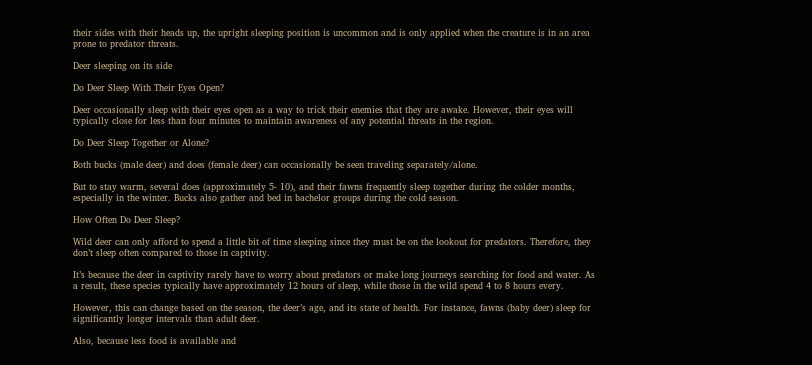their sides with their heads up, the upright sleeping position is uncommon and is only applied when the creature is in an area prone to predator threats.

Deer sleeping on its side

Do Deer Sleep With Their Eyes Open?

Deer occasionally sleep with their eyes open as a way to trick their enemies that they are awake. However, their eyes will typically close for less than four minutes to maintain awareness of any potential threats in the region.

Do Deer Sleep Together or Alone?

Both bucks (male deer) and does (female deer) can occasionally be seen traveling separately/alone.

But to stay warm, several does (approximately 5- 10), and their fawns frequently sleep together during the colder months, especially in the winter. Bucks also gather and bed in bachelor groups during the cold season.

How Often Do Deer Sleep?

Wild deer can only afford to spend a little bit of time sleeping since they must be on the lookout for predators. Therefore, they don’t sleep often compared to those in captivity.

It’s because the deer in captivity rarely have to worry about predators or make long journeys searching for food and water. As a result, these species typically have approximately 12 hours of sleep, while those in the wild spend 4 to 8 hours every.

However, this can change based on the season, the deer’s age, and its state of health. For instance, fawns (baby deer) sleep for significantly longer intervals than adult deer.

Also, because less food is available and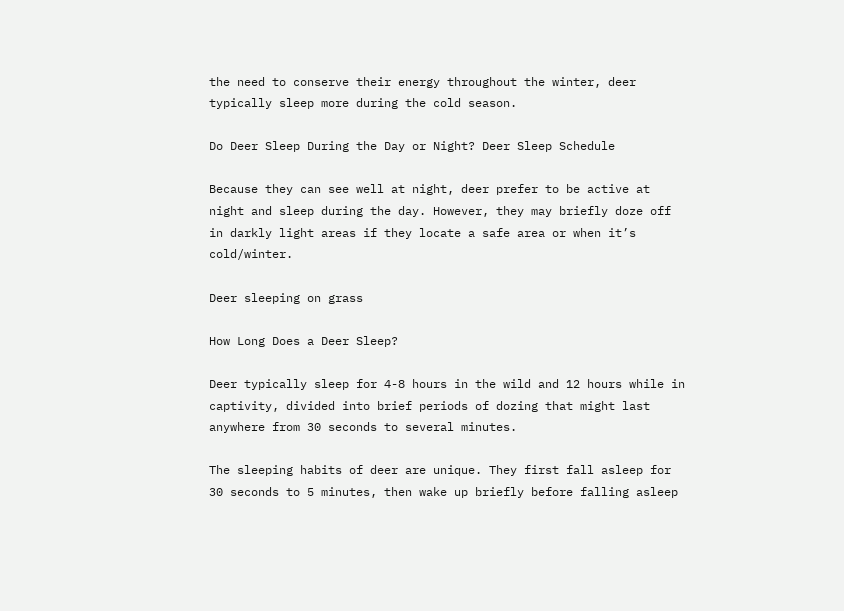the need to conserve their energy throughout the winter, deer typically sleep more during the cold season.

Do Deer Sleep During the Day or Night? Deer Sleep Schedule

Because they can see well at night, deer prefer to be active at night and sleep during the day. However, they may briefly doze off in darkly light areas if they locate a safe area or when it’s cold/winter.

Deer sleeping on grass

How Long Does a Deer Sleep?

Deer typically sleep for 4-8 hours in the wild and 12 hours while in captivity, divided into brief periods of dozing that might last anywhere from 30 seconds to several minutes.

The sleeping habits of deer are unique. They first fall asleep for 30 seconds to 5 minutes, then wake up briefly before falling asleep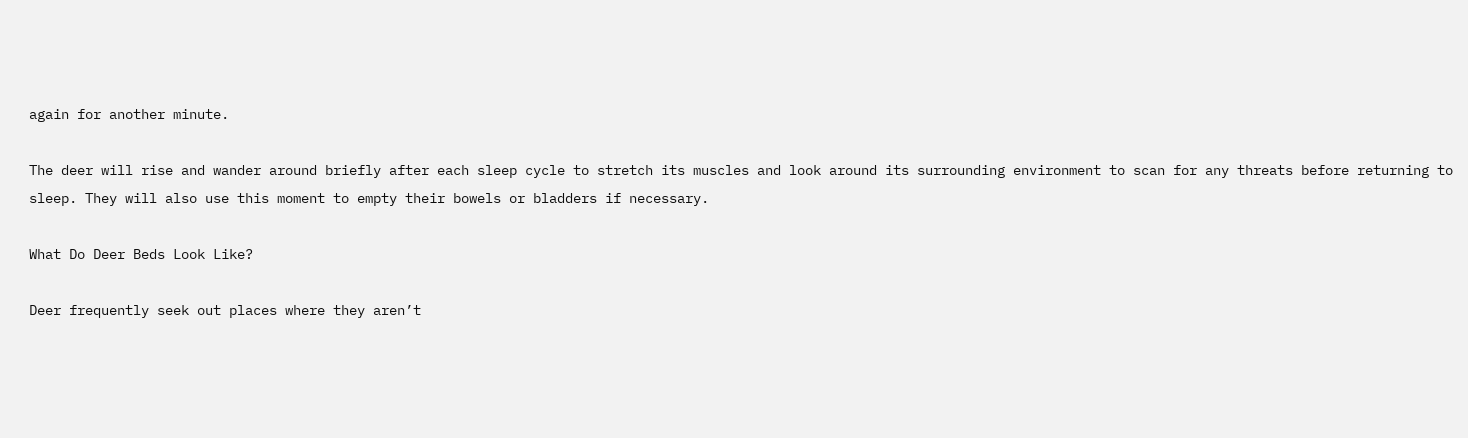again for another minute.

The deer will rise and wander around briefly after each sleep cycle to stretch its muscles and look around its surrounding environment to scan for any threats before returning to sleep. They will also use this moment to empty their bowels or bladders if necessary.

What Do Deer Beds Look Like?

Deer frequently seek out places where they aren’t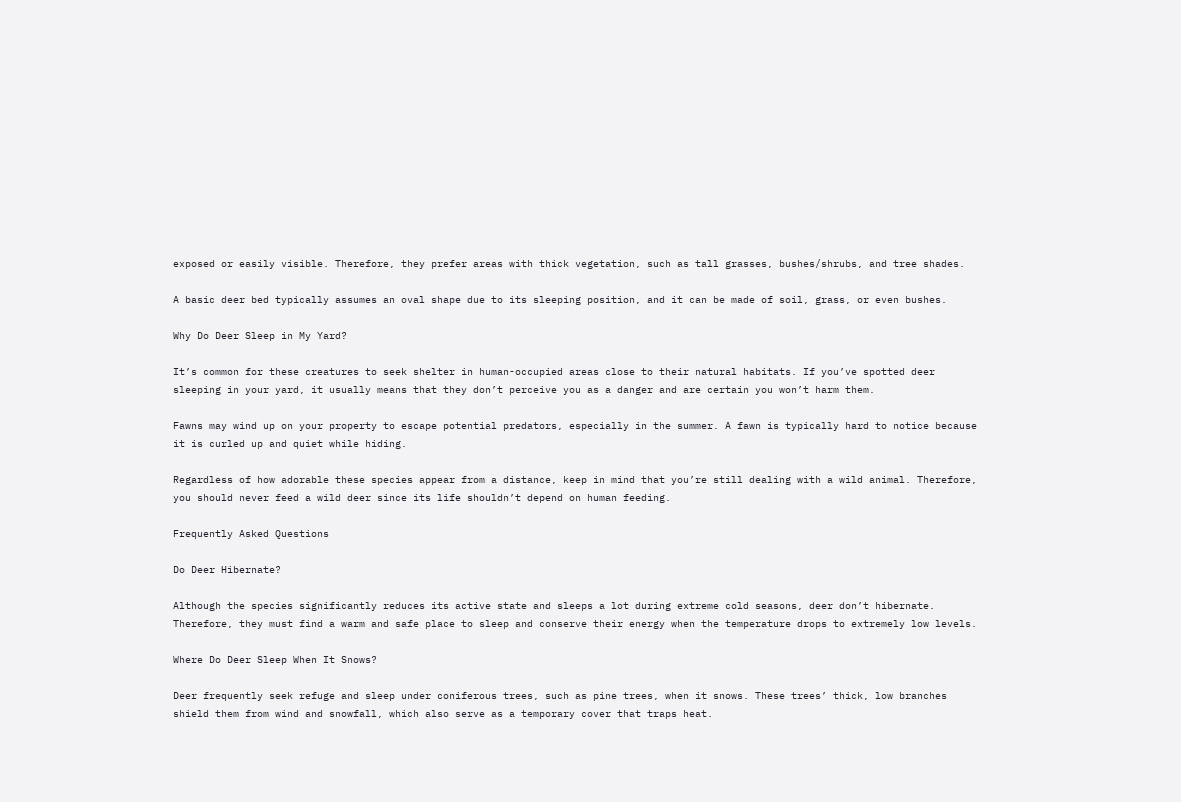exposed or easily visible. Therefore, they prefer areas with thick vegetation, such as tall grasses, bushes/shrubs, and tree shades.

A basic deer bed typically assumes an oval shape due to its sleeping position, and it can be made of soil, grass, or even bushes.

Why Do Deer Sleep in My Yard?

It’s common for these creatures to seek shelter in human-occupied areas close to their natural habitats. If you’ve spotted deer sleeping in your yard, it usually means that they don’t perceive you as a danger and are certain you won’t harm them.

Fawns may wind up on your property to escape potential predators, especially in the summer. A fawn is typically hard to notice because it is curled up and quiet while hiding.

Regardless of how adorable these species appear from a distance, keep in mind that you’re still dealing with a wild animal. Therefore, you should never feed a wild deer since its life shouldn’t depend on human feeding.

Frequently Asked Questions

Do Deer Hibernate?

Although the species significantly reduces its active state and sleeps a lot during extreme cold seasons, deer don’t hibernate.
Therefore, they must find a warm and safe place to sleep and conserve their energy when the temperature drops to extremely low levels.

Where Do Deer Sleep When It Snows?

Deer frequently seek refuge and sleep under coniferous trees, such as pine trees, when it snows. These trees’ thick, low branches shield them from wind and snowfall, which also serve as a temporary cover that traps heat.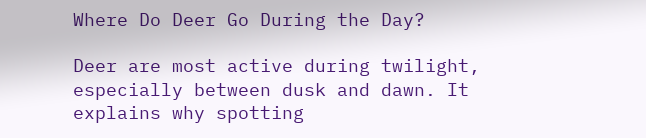Where Do Deer Go During the Day?

Deer are most active during twilight, especially between dusk and dawn. It explains why spotting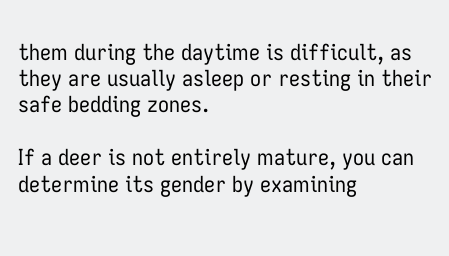them during the daytime is difficult, as they are usually asleep or resting in their safe bedding zones.

If a deer is not entirely mature, you can determine its gender by examining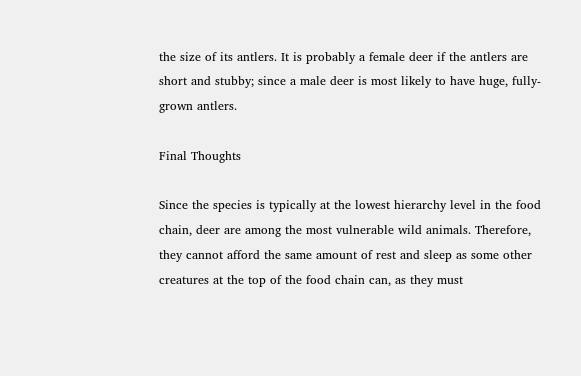the size of its antlers. It is probably a female deer if the antlers are short and stubby; since a male deer is most likely to have huge, fully-grown antlers.

Final Thoughts

Since the species is typically at the lowest hierarchy level in the food chain, deer are among the most vulnerable wild animals. Therefore, they cannot afford the same amount of rest and sleep as some other creatures at the top of the food chain can, as they must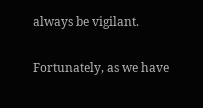always be vigilant.

Fortunately, as we have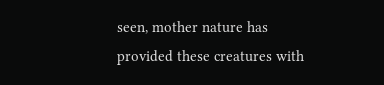seen, mother nature has provided these creatures with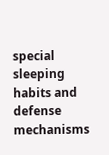special sleeping habits and defense mechanisms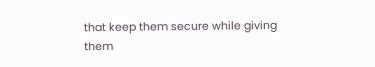that keep them secure while giving them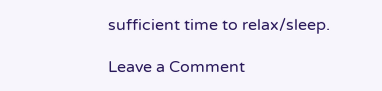sufficient time to relax/sleep.

Leave a Comment